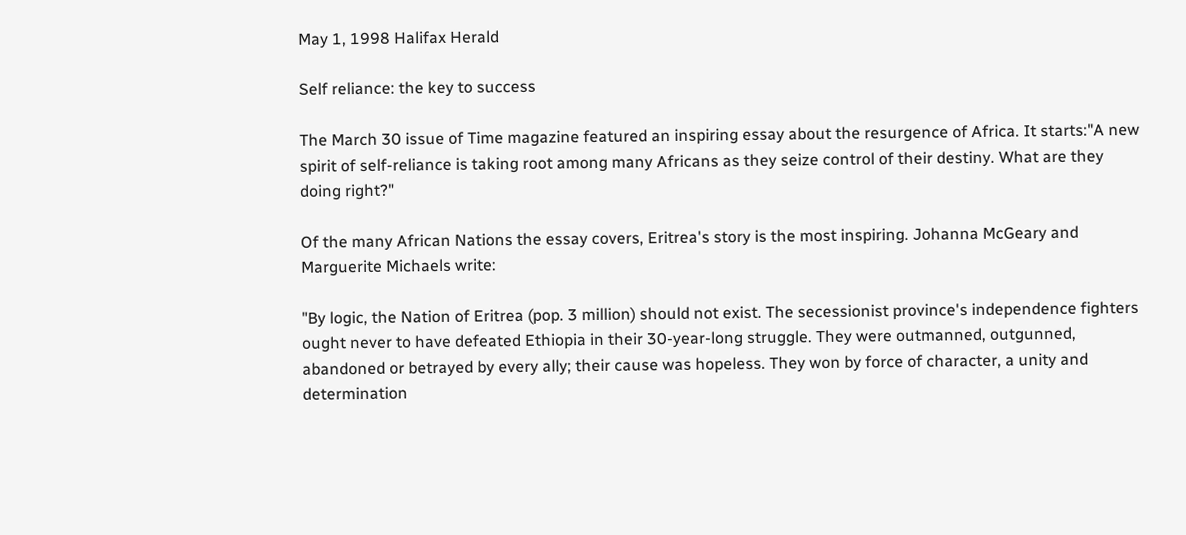May 1, 1998 Halifax Herald

Self reliance: the key to success

The March 30 issue of Time magazine featured an inspiring essay about the resurgence of Africa. It starts:"A new spirit of self-reliance is taking root among many Africans as they seize control of their destiny. What are they doing right?"

Of the many African Nations the essay covers, Eritrea's story is the most inspiring. Johanna McGeary and Marguerite Michaels write:

"By logic, the Nation of Eritrea (pop. 3 million) should not exist. The secessionist province's independence fighters ought never to have defeated Ethiopia in their 30-year-long struggle. They were outmanned, outgunned, abandoned or betrayed by every ally; their cause was hopeless. They won by force of character, a unity and determination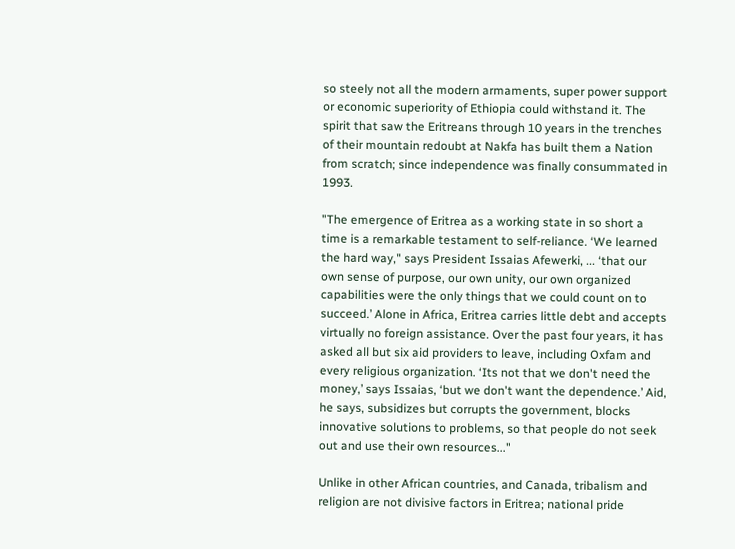so steely not all the modern armaments, super power support or economic superiority of Ethiopia could withstand it. The spirit that saw the Eritreans through 10 years in the trenches of their mountain redoubt at Nakfa has built them a Nation from scratch; since independence was finally consummated in 1993.

"The emergence of Eritrea as a working state in so short a time is a remarkable testament to self-reliance. ‘We learned the hard way," says President Issaias Afewerki, ... ‘that our own sense of purpose, our own unity, our own organized capabilities were the only things that we could count on to succeed.’ Alone in Africa, Eritrea carries little debt and accepts virtually no foreign assistance. Over the past four years, it has asked all but six aid providers to leave, including Oxfam and every religious organization. ‘Its not that we don't need the money,’ says Issaias, ‘but we don't want the dependence.’ Aid, he says, subsidizes but corrupts the government, blocks innovative solutions to problems, so that people do not seek out and use their own resources..."

Unlike in other African countries, and Canada, tribalism and religion are not divisive factors in Eritrea; national pride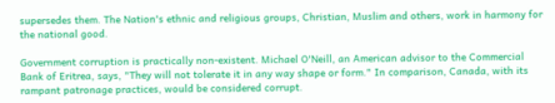supersedes them. The Nation's ethnic and religious groups, Christian, Muslim and others, work in harmony for the national good.

Government corruption is practically non-existent. Michael O'Neill, an American advisor to the Commercial Bank of Eritrea, says, "They will not tolerate it in any way shape or form." In comparison, Canada, with its rampant patronage practices, would be considered corrupt.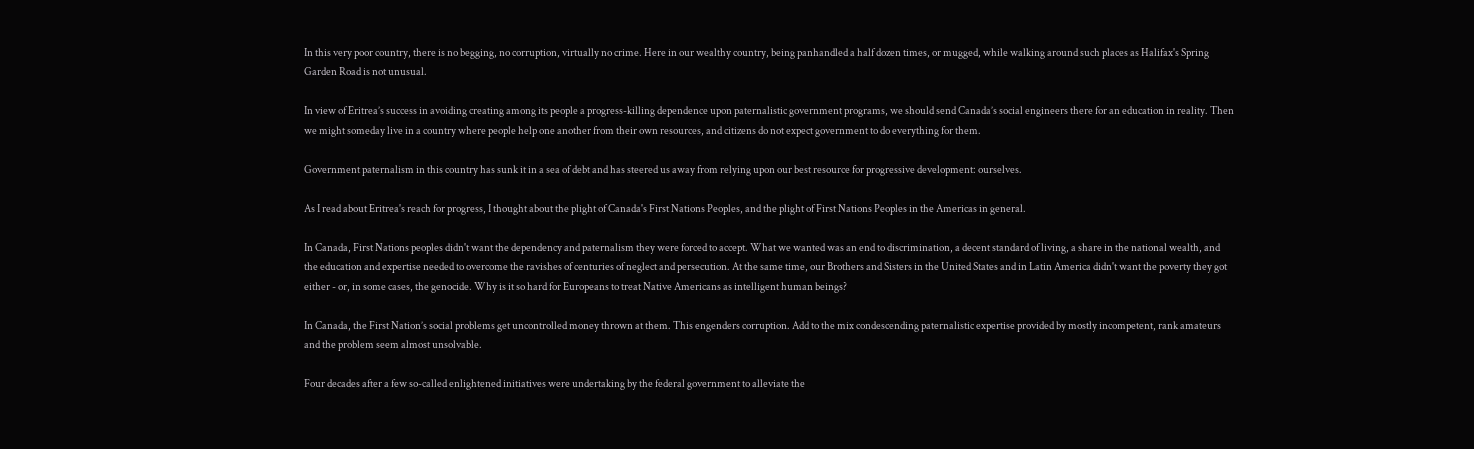In this very poor country, there is no begging, no corruption, virtually no crime. Here in our wealthy country, being panhandled a half dozen times, or mugged, while walking around such places as Halifax's Spring Garden Road is not unusual.

In view of Eritrea’s success in avoiding creating among its people a progress-killing dependence upon paternalistic government programs, we should send Canada’s social engineers there for an education in reality. Then we might someday live in a country where people help one another from their own resources, and citizens do not expect government to do everything for them.

Government paternalism in this country has sunk it in a sea of debt and has steered us away from relying upon our best resource for progressive development: ourselves.

As I read about Eritrea's reach for progress, I thought about the plight of Canada's First Nations Peoples, and the plight of First Nations Peoples in the Americas in general.

In Canada, First Nations peoples didn't want the dependency and paternalism they were forced to accept. What we wanted was an end to discrimination, a decent standard of living, a share in the national wealth, and the education and expertise needed to overcome the ravishes of centuries of neglect and persecution. At the same time, our Brothers and Sisters in the United States and in Latin America didn't want the poverty they got either - or, in some cases, the genocide. Why is it so hard for Europeans to treat Native Americans as intelligent human beings?

In Canada, the First Nation’s social problems get uncontrolled money thrown at them. This engenders corruption. Add to the mix condescending paternalistic expertise provided by mostly incompetent, rank amateurs and the problem seem almost unsolvable.

Four decades after a few so-called enlightened initiatives were undertaking by the federal government to alleviate the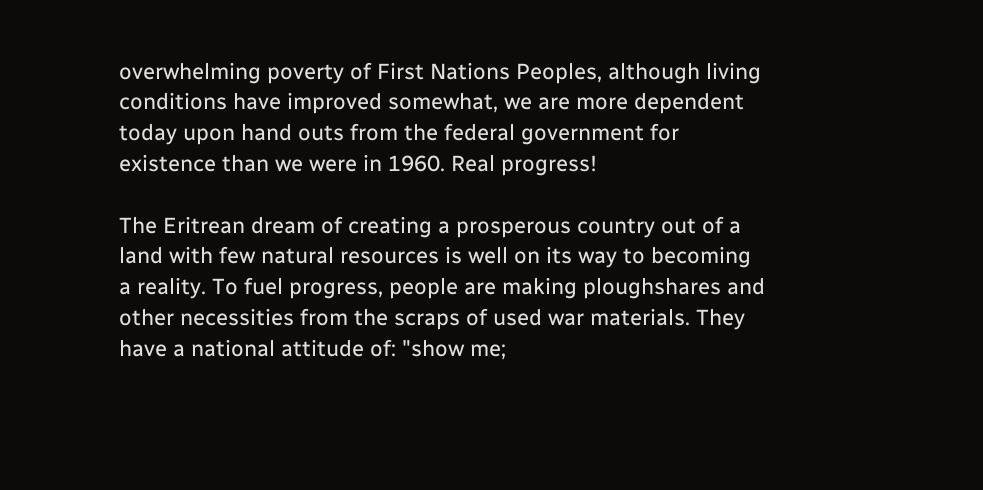overwhelming poverty of First Nations Peoples, although living conditions have improved somewhat, we are more dependent today upon hand outs from the federal government for existence than we were in 1960. Real progress!

The Eritrean dream of creating a prosperous country out of a land with few natural resources is well on its way to becoming a reality. To fuel progress, people are making ploughshares and other necessities from the scraps of used war materials. They have a national attitude of: "show me;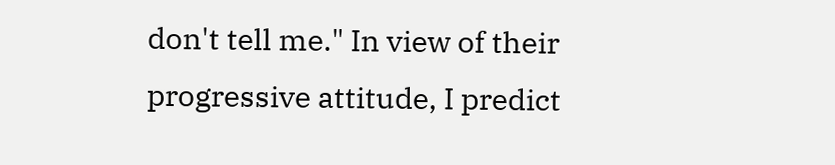don't tell me." In view of their progressive attitude, I predict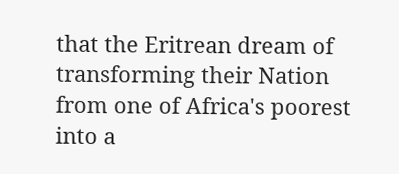that the Eritrean dream of transforming their Nation from one of Africa's poorest into a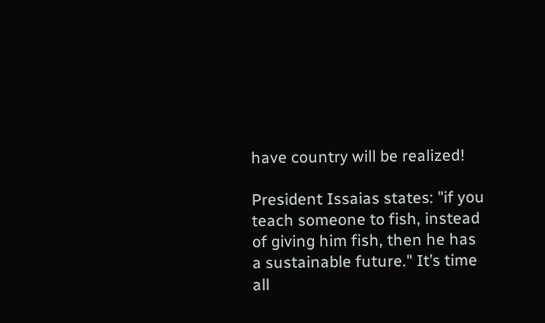have country will be realized!

President Issaias states: "if you teach someone to fish, instead of giving him fish, then he has a sustainable future." It’s time all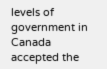levels of government in Canada accepted the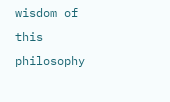wisdom of this philosophy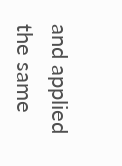and applied the same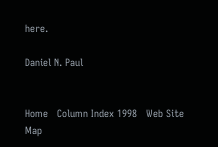here.

Daniel N. Paul


Home   Column Index 1998   Web Site Map